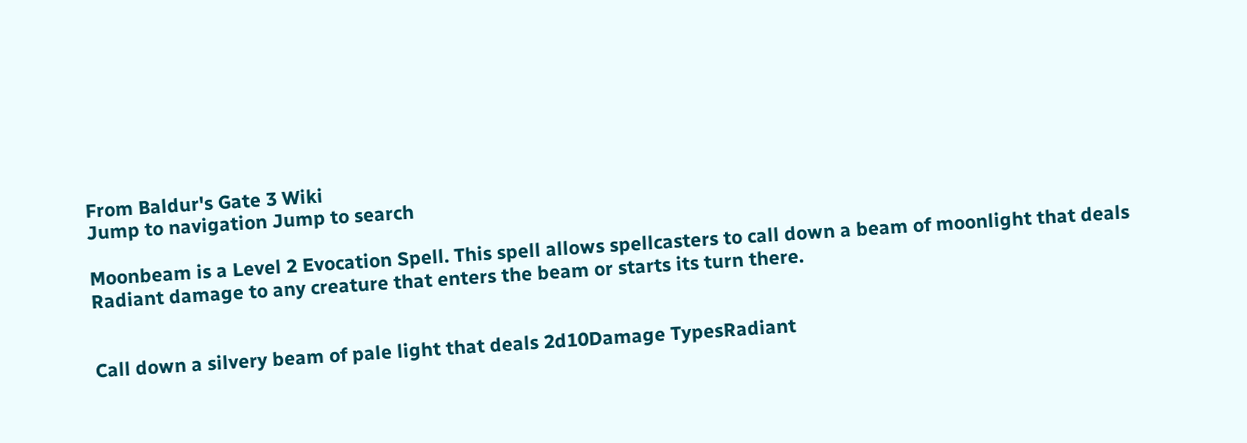From Baldur's Gate 3 Wiki
Jump to navigation Jump to search

Moonbeam is a Level 2 Evocation Spell. This spell allows spellcasters to call down a beam of moonlight that deals Radiant damage to any creature that enters the beam or starts its turn there.


Call down a silvery beam of pale light that deals 2d10Damage TypesRadiant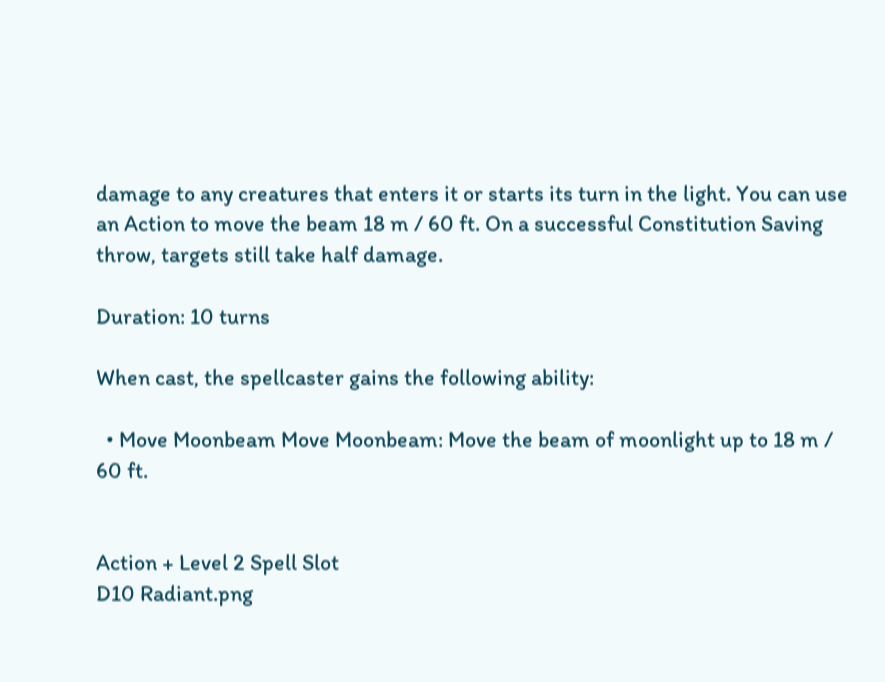damage to any creatures that enters it or starts its turn in the light. You can use an Action to move the beam 18 m / 60 ft. On a successful Constitution Saving throw, targets still take half damage.

Duration: 10 turns

When cast, the spellcaster gains the following ability:

  • Move Moonbeam Move Moonbeam: Move the beam of moonlight up to 18 m / 60 ft.


Action + Level 2 Spell Slot
D10 Radiant.png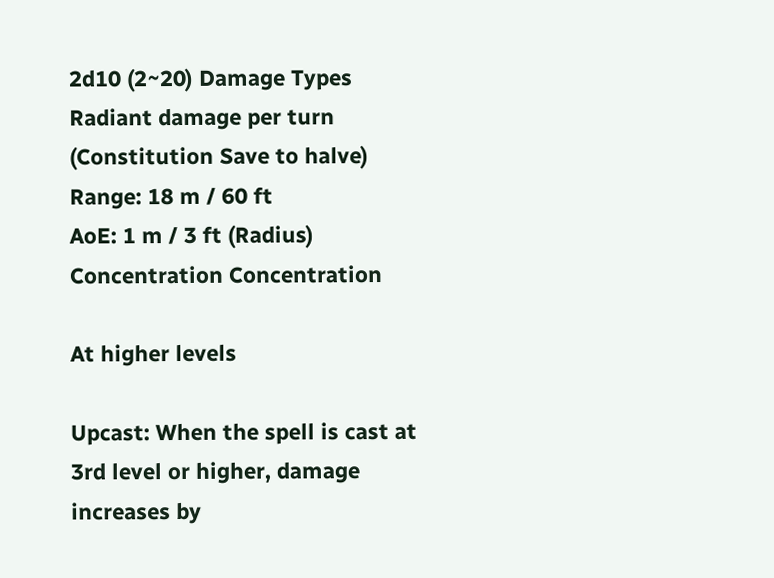2d10 (2~20) Damage Types Radiant damage per turn (Constitution Save to halve)
Range: 18 m / 60 ft
AoE: 1 m / 3 ft (Radius)
Concentration Concentration

At higher levels

Upcast: When the spell is cast at 3rd level or higher, damage increases by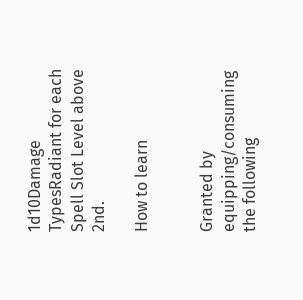1d10Damage TypesRadiant for each Spell Slot Level above 2nd.

How to learn


Granted by equipping/consuming the following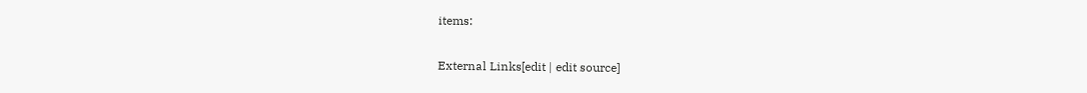items:

External Links[edit | edit source]